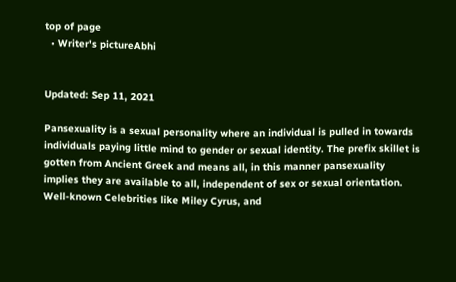top of page
  • Writer's pictureAbhi


Updated: Sep 11, 2021

Pansexuality is a sexual personality where an individual is pulled in towards individuals paying little mind to gender or sexual identity. The prefix skillet is gotten from Ancient Greek and means all, in this manner pansexuality implies they are available to all, independent of sex or sexual orientation. Well-known Celebrities like Miley Cyrus, and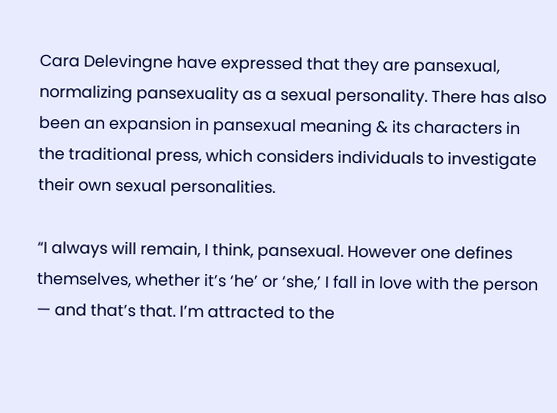Cara Delevingne have expressed that they are pansexual, normalizing pansexuality as a sexual personality. There has also been an expansion in pansexual meaning & its characters in the traditional press, which considers individuals to investigate their own sexual personalities.

“I always will remain, I think, pansexual. However one defines themselves, whether it’s ‘he’ or ‘she,’ I fall in love with the person — and that’s that. I’m attracted to the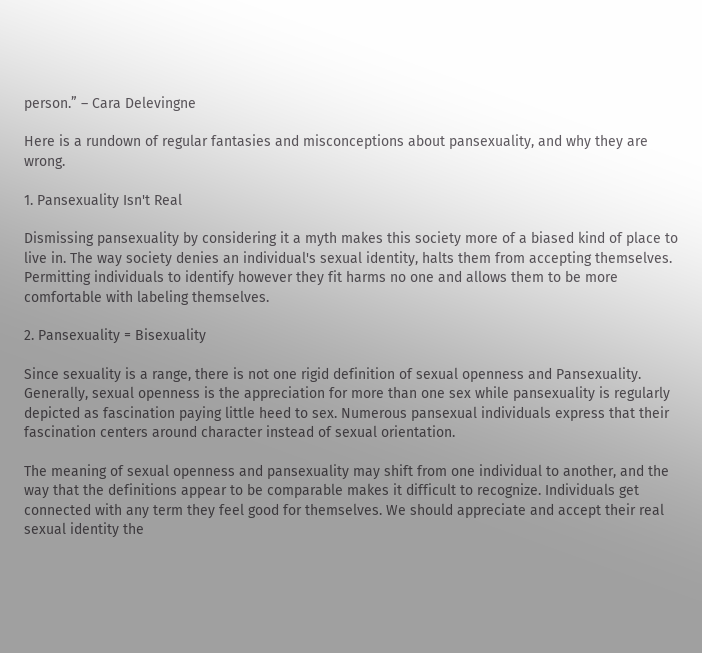person.” – Cara Delevingne

Here is a rundown of regular fantasies and misconceptions about pansexuality, and why they are wrong.

1. Pansexuality Isn't Real

Dismissing pansexuality by considering it a myth makes this society more of a biased kind of place to live in. The way society denies an individual's sexual identity, halts them from accepting themselves. Permitting individuals to identify however they fit harms no one and allows them to be more comfortable with labeling themselves.

2. Pansexuality = Bisexuality

Since sexuality is a range, there is not one rigid definition of sexual openness and Pansexuality. Generally, sexual openness is the appreciation for more than one sex while pansexuality is regularly depicted as fascination paying little heed to sex. Numerous pansexual individuals express that their fascination centers around character instead of sexual orientation.

The meaning of sexual openness and pansexuality may shift from one individual to another, and the way that the definitions appear to be comparable makes it difficult to recognize. Individuals get connected with any term they feel good for themselves. We should appreciate and accept their real sexual identity the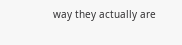way they actually are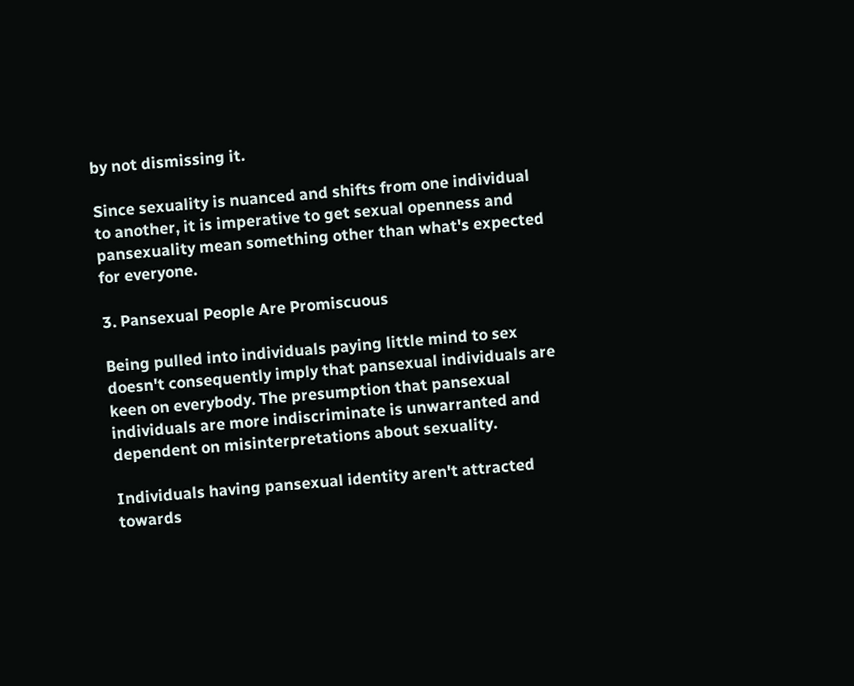by not dismissing it.

Since sexuality is nuanced and shifts from one individual to another, it is imperative to get sexual openness and pansexuality mean something other than what's expected for everyone.

3. Pansexual People Are Promiscuous

Being pulled into individuals paying little mind to sex doesn't consequently imply that pansexual individuals are keen on everybody. The presumption that pansexual individuals are more indiscriminate is unwarranted and dependent on misinterpretations about sexuality.

Individuals having pansexual identity aren't attracted towards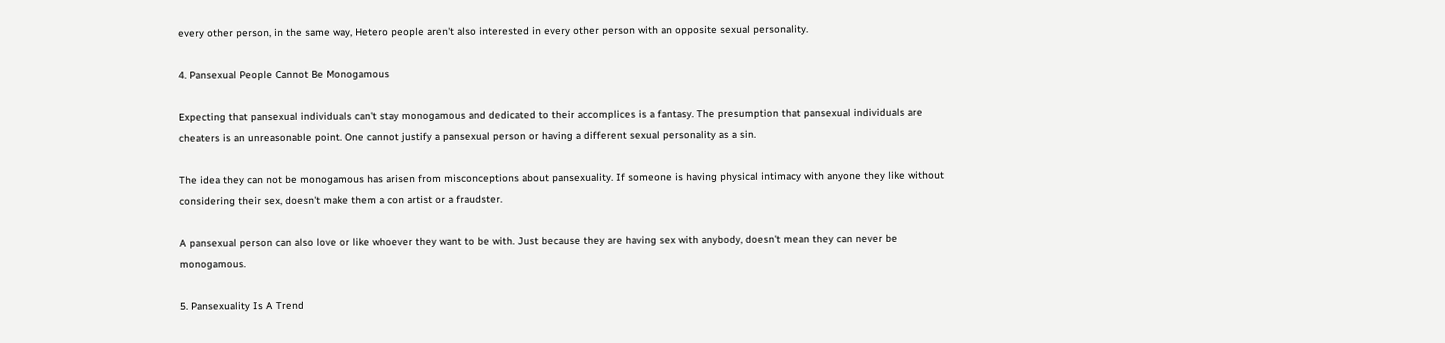every other person, in the same way, Hetero people aren't also interested in every other person with an opposite sexual personality.

4. Pansexual People Cannot Be Monogamous

Expecting that pansexual individuals can't stay monogamous and dedicated to their accomplices is a fantasy. The presumption that pansexual individuals are cheaters is an unreasonable point. One cannot justify a pansexual person or having a different sexual personality as a sin.

The idea they can not be monogamous has arisen from misconceptions about pansexuality. If someone is having physical intimacy with anyone they like without considering their sex, doesn't make them a con artist or a fraudster.

A pansexual person can also love or like whoever they want to be with. Just because they are having sex with anybody, doesn't mean they can never be monogamous.

5. Pansexuality Is A Trend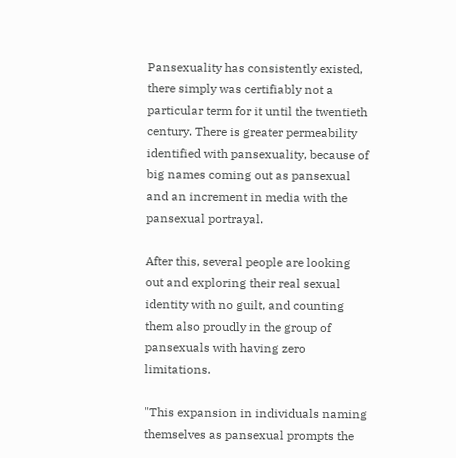Pansexuality has consistently existed, there simply was certifiably not a particular term for it until the twentieth century. There is greater permeability identified with pansexuality, because of big names coming out as pansexual and an increment in media with the pansexual portrayal.

After this, several people are looking out and exploring their real sexual identity with no guilt, and counting them also proudly in the group of pansexuals with having zero limitations.

"This expansion in individuals naming themselves as pansexual prompts the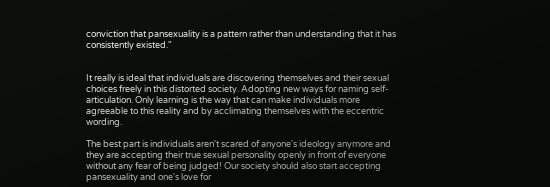conviction that pansexuality is a pattern rather than understanding that it has consistently existed."


It really is ideal that individuals are discovering themselves and their sexual choices freely in this distorted society. Adopting new ways for naming self-articulation. Only learning is the way that can make individuals more agreeable to this reality and by acclimating themselves with the eccentric wording.

The best part is individuals aren't scared of anyone's ideology anymore and they are accepting their true sexual personality openly in front of everyone without any fear of being judged! Our society should also start accepting pansexuality and one's love for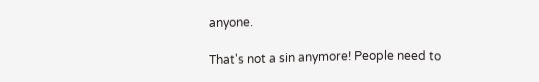anyone.

That's not a sin anymore! People need to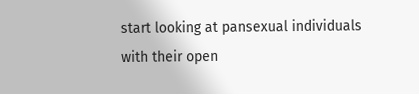start looking at pansexual individuals with their open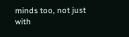minds too, not just with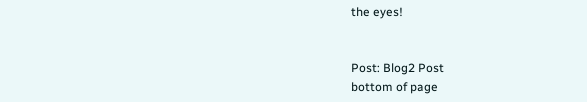the eyes!


Post: Blog2 Post
bottom of page